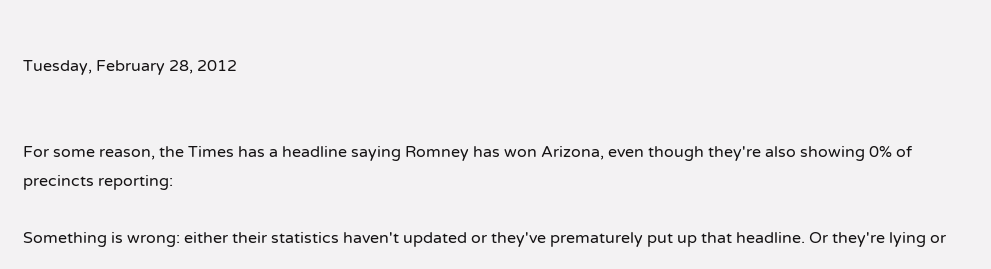Tuesday, February 28, 2012


For some reason, the Times has a headline saying Romney has won Arizona, even though they're also showing 0% of precincts reporting:

Something is wrong: either their statistics haven't updated or they've prematurely put up that headline. Or they're lying or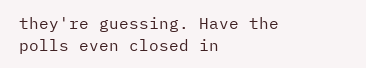they're guessing. Have the polls even closed in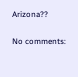Arizona??

No comments: